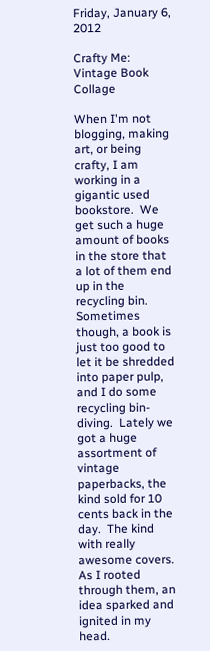Friday, January 6, 2012

Crafty Me: Vintage Book Collage

When I'm not blogging, making art, or being crafty, I am working in a gigantic used bookstore.  We get such a huge amount of books in the store that a lot of them end up in the recycling bin.  Sometimes though, a book is just too good to let it be shredded into paper pulp, and I do some recycling bin-diving.  Lately we got a huge assortment of vintage paperbacks, the kind sold for 10 cents back in the day.  The kind with really awesome covers.  As I rooted through them, an idea sparked and ignited in my head.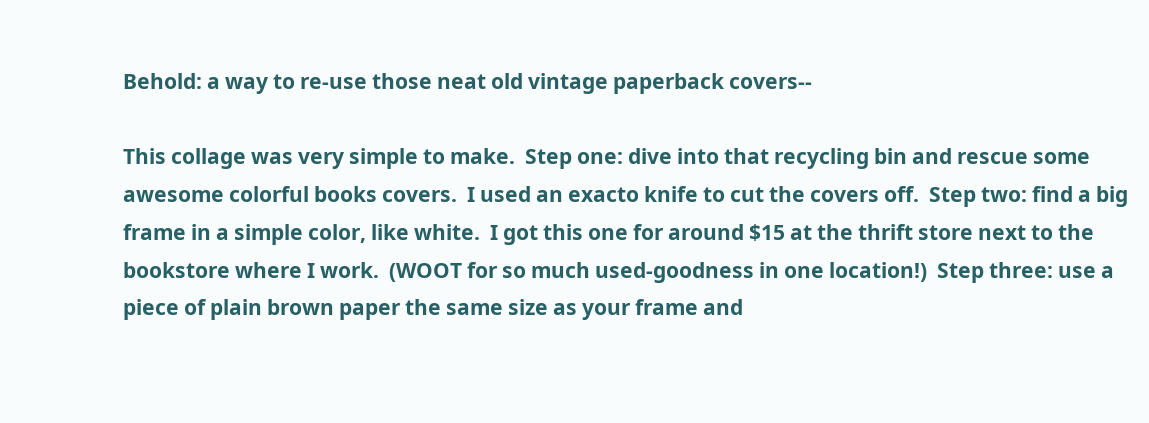Behold: a way to re-use those neat old vintage paperback covers--

This collage was very simple to make.  Step one: dive into that recycling bin and rescue some awesome colorful books covers.  I used an exacto knife to cut the covers off.  Step two: find a big frame in a simple color, like white.  I got this one for around $15 at the thrift store next to the bookstore where I work.  (WOOT for so much used-goodness in one location!)  Step three: use a piece of plain brown paper the same size as your frame and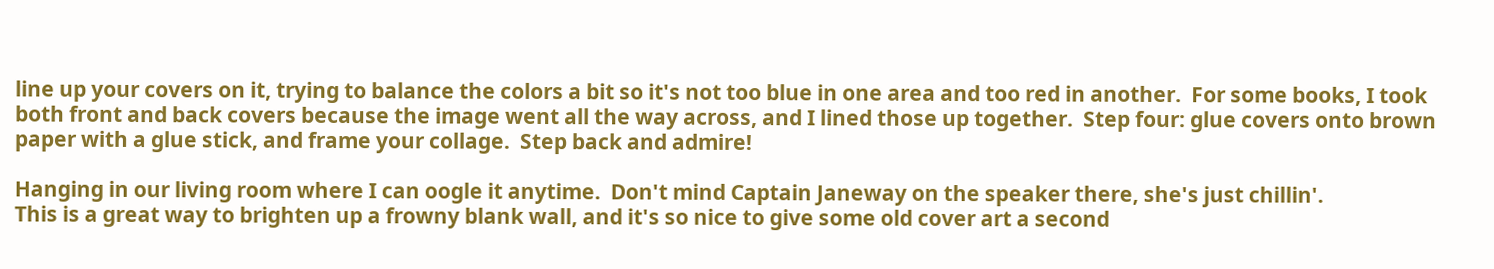line up your covers on it, trying to balance the colors a bit so it's not too blue in one area and too red in another.  For some books, I took both front and back covers because the image went all the way across, and I lined those up together.  Step four: glue covers onto brown paper with a glue stick, and frame your collage.  Step back and admire!

Hanging in our living room where I can oogle it anytime.  Don't mind Captain Janeway on the speaker there, she's just chillin'.
This is a great way to brighten up a frowny blank wall, and it's so nice to give some old cover art a second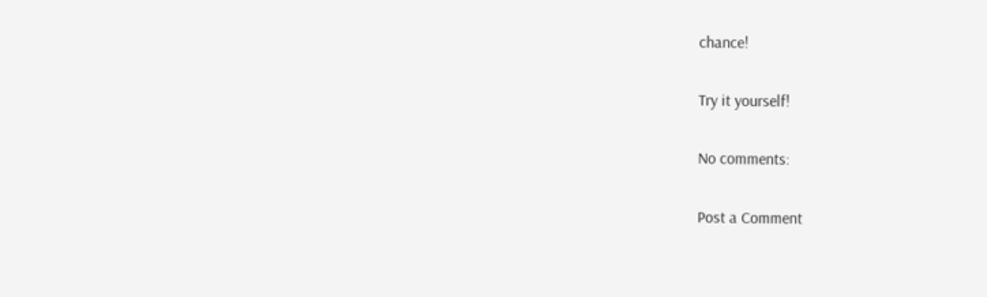chance!

Try it yourself!

No comments:

Post a Comment